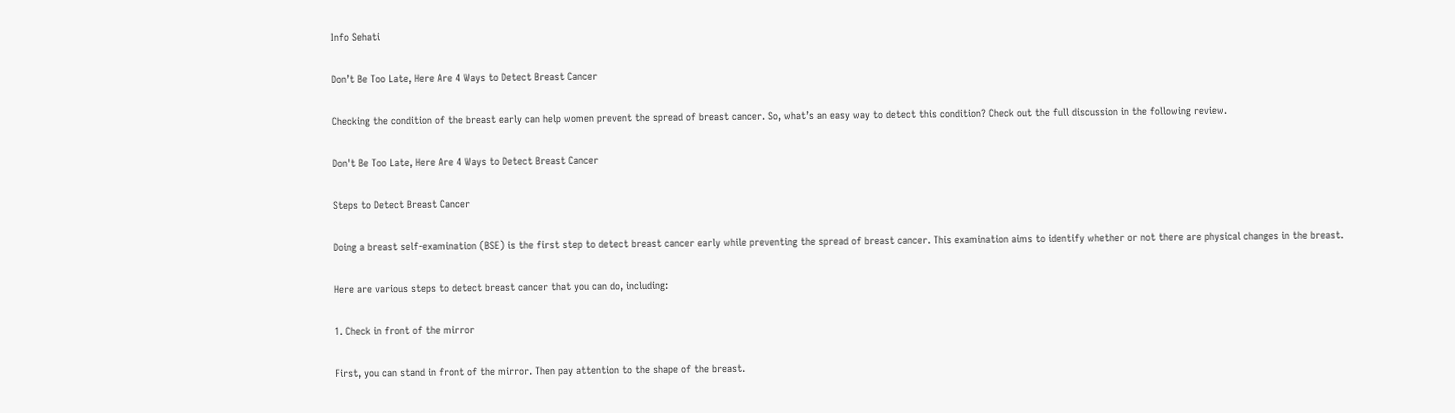Info Sehati

Don’t Be Too Late, Here Are 4 Ways to Detect Breast Cancer

Checking the condition of the breast early can help women prevent the spread of breast cancer. So, what’s an easy way to detect this condition? Check out the full discussion in the following review.

Don't Be Too Late, Here Are 4 Ways to Detect Breast Cancer

Steps to Detect Breast Cancer

Doing a breast self-examination (BSE) is the first step to detect breast cancer early while preventing the spread of breast cancer. This examination aims to identify whether or not there are physical changes in the breast.

Here are various steps to detect breast cancer that you can do, including:

1. Check in front of the mirror

First, you can stand in front of the mirror. Then pay attention to the shape of the breast.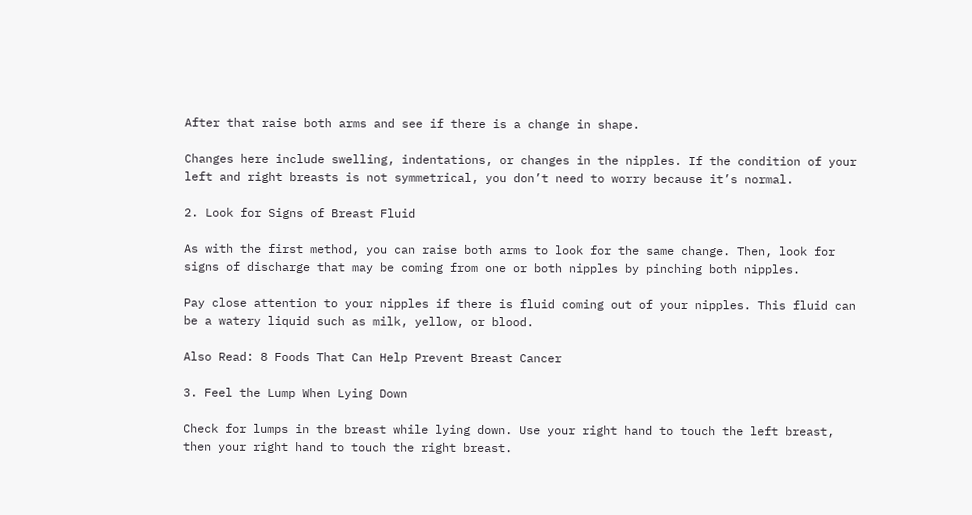After that raise both arms and see if there is a change in shape.

Changes here include swelling, indentations, or changes in the nipples. If the condition of your left and right breasts is not symmetrical, you don’t need to worry because it’s normal.

2. Look for Signs of Breast Fluid

As with the first method, you can raise both arms to look for the same change. Then, look for signs of discharge that may be coming from one or both nipples by pinching both nipples.

Pay close attention to your nipples if there is fluid coming out of your nipples. This fluid can be a watery liquid such as milk, yellow, or blood.

Also Read: 8 Foods That Can Help Prevent Breast Cancer

3. Feel the Lump When Lying Down

Check for lumps in the breast while lying down. Use your right hand to touch the left breast, then your right hand to touch the right breast.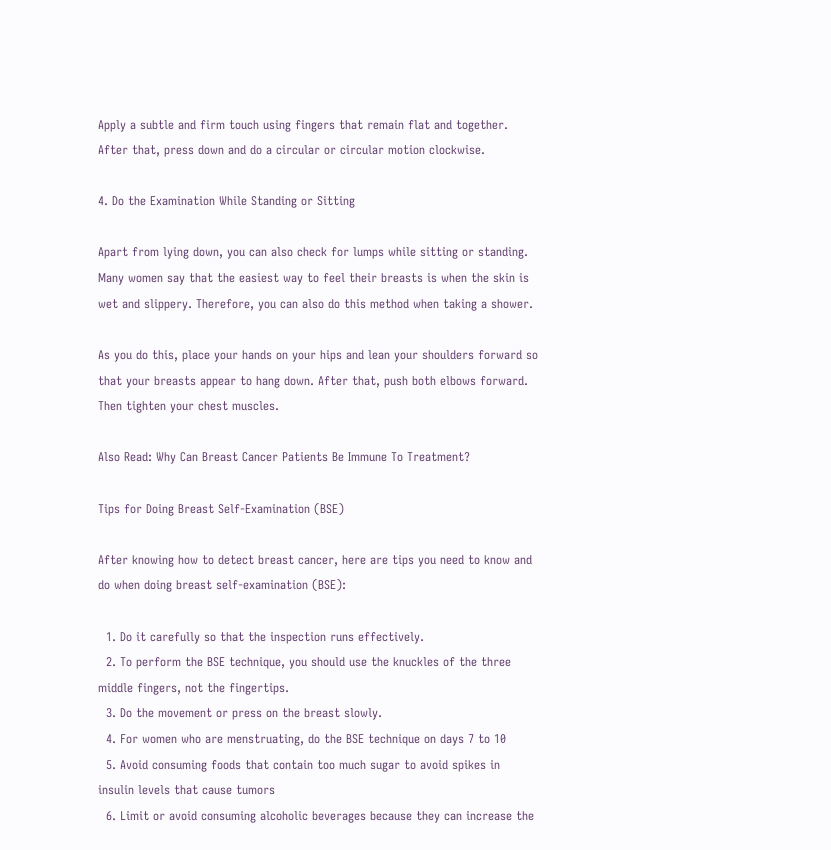Apply a subtle and firm touch using fingers that remain flat and together. After that, press down and do a circular or circular motion clockwise.

4. Do the Examination While Standing or Sitting

Apart from lying down, you can also check for lumps while sitting or standing. Many women say that the easiest way to feel their breasts is when the skin is wet and slippery. Therefore, you can also do this method when taking a shower.

As you do this, place your hands on your hips and lean your shoulders forward so that your breasts appear to hang down. After that, push both elbows forward. Then tighten your chest muscles.

Also Read: Why Can Breast Cancer Patients Be Immune To Treatment?

Tips for Doing Breast Self-Examination (BSE)

After knowing how to detect breast cancer, here are tips you need to know and do when doing breast self-examination (BSE):

  1. Do it carefully so that the inspection runs effectively.
  2. To perform the BSE technique, you should use the knuckles of the three middle fingers, not the fingertips.
  3. Do the movement or press on the breast slowly.
  4. For women who are menstruating, do the BSE technique on days 7 to 10
  5. Avoid consuming foods that contain too much sugar to avoid spikes in insulin levels that cause tumors
  6. Limit or avoid consuming alcoholic beverages because they can increase the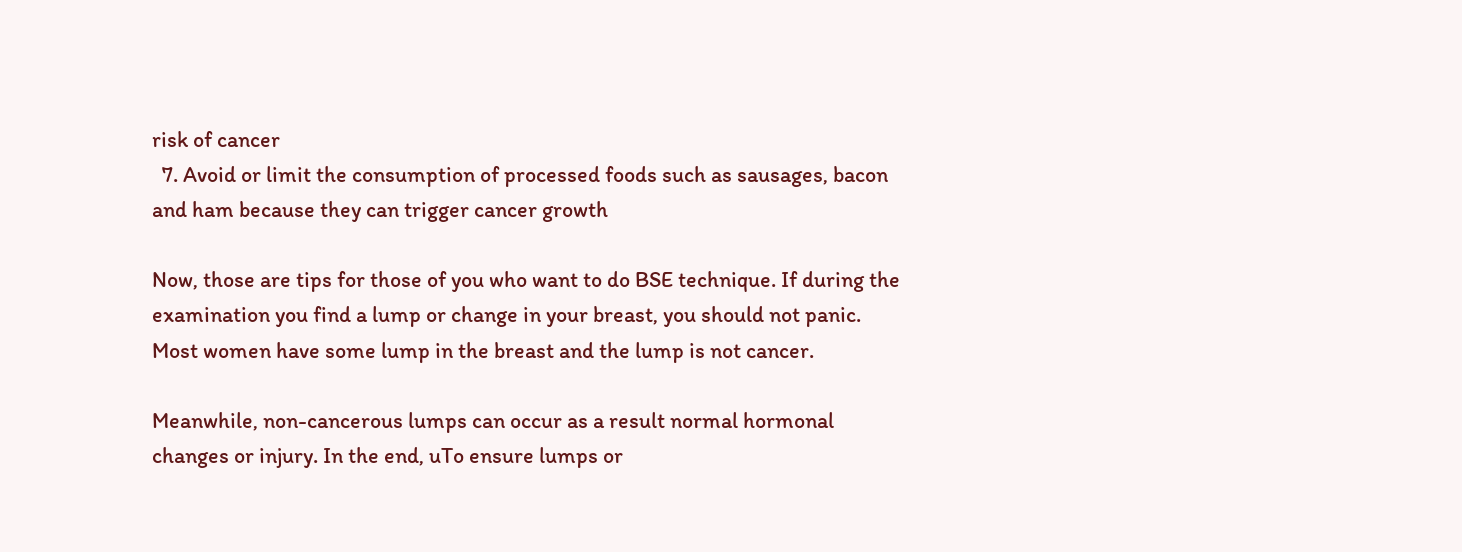risk of cancer
  7. Avoid or limit the consumption of processed foods such as sausages, bacon and ham because they can trigger cancer growth

Now, those are tips for those of you who want to do BSE technique. If during the examination you find a lump or change in your breast, you should not panic. Most women have some lump in the breast and the lump is not cancer.

Meanwhile, non-cancerous lumps can occur as a result normal hormonal changes or injury. In the end, uTo ensure lumps or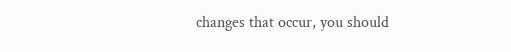changes that occur, you should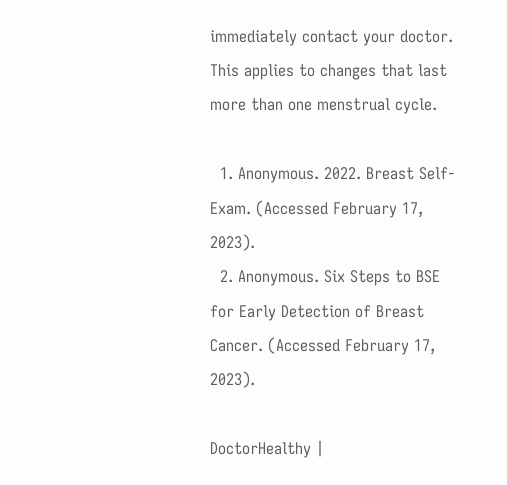immediately contact your doctor. This applies to changes that last more than one menstrual cycle.

  1. Anonymous. 2022. Breast Self-Exam. (Accessed February 17, 2023).
  2. Anonymous. Six Steps to BSE for Early Detection of Breast Cancer. (Accessed February 17, 2023).

DoctorHealthy |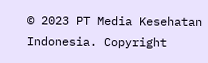© 2023 PT Media Kesehatan Indonesia. Copyright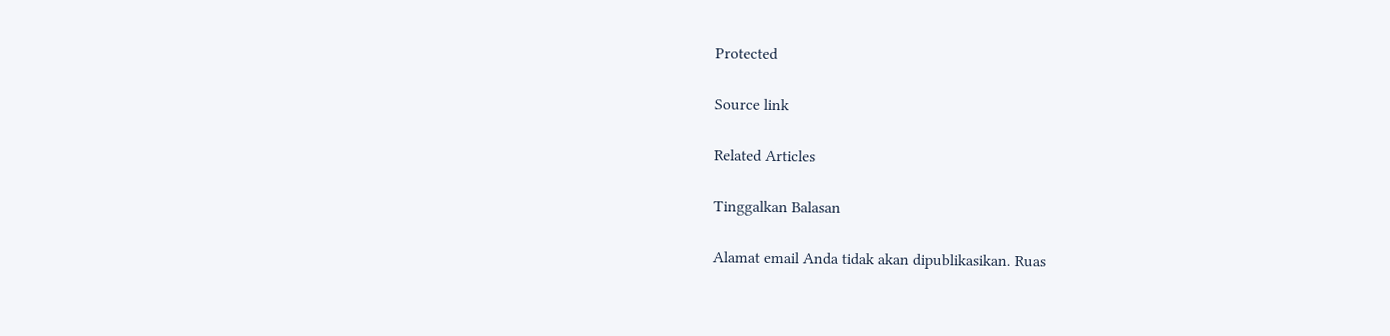Protected

Source link

Related Articles

Tinggalkan Balasan

Alamat email Anda tidak akan dipublikasikan. Ruas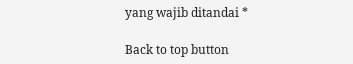yang wajib ditandai *

Back to top button